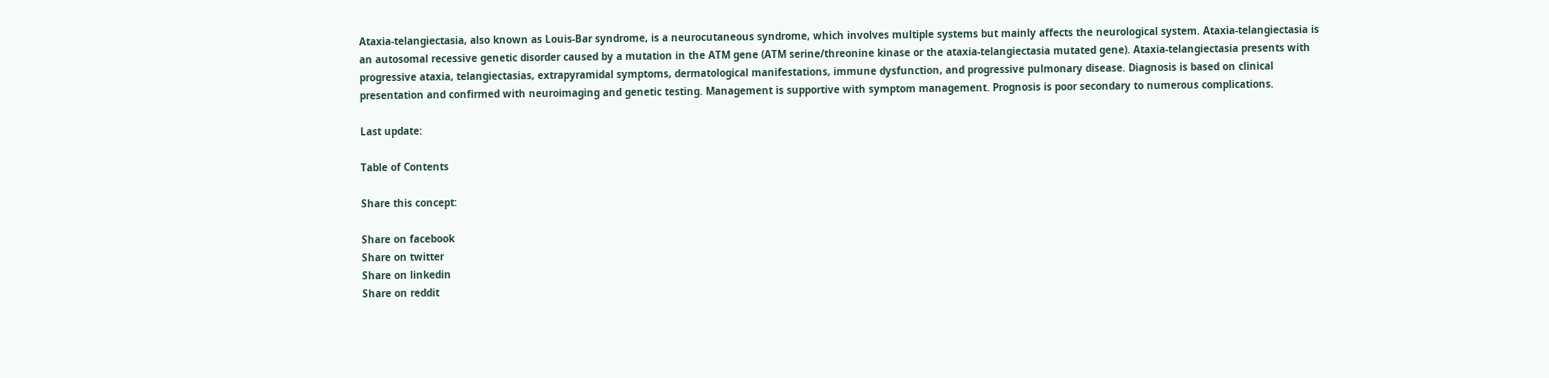Ataxia-telangiectasia, also known as Louis-Bar syndrome, is a neurocutaneous syndrome, which involves multiple systems but mainly affects the neurological system. Ataxia-telangiectasia is an autosomal recessive genetic disorder caused by a mutation in the ATM gene (ATM serine/threonine kinase or the ataxia-telangiectasia mutated gene). Ataxia-telangiectasia presents with progressive ataxia, telangiectasias, extrapyramidal symptoms, dermatological manifestations, immune dysfunction, and progressive pulmonary disease. Diagnosis is based on clinical presentation and confirmed with neuroimaging and genetic testing. Management is supportive with symptom management. Prognosis is poor secondary to numerous complications.

Last update:

Table of Contents

Share this concept:

Share on facebook
Share on twitter
Share on linkedin
Share on reddit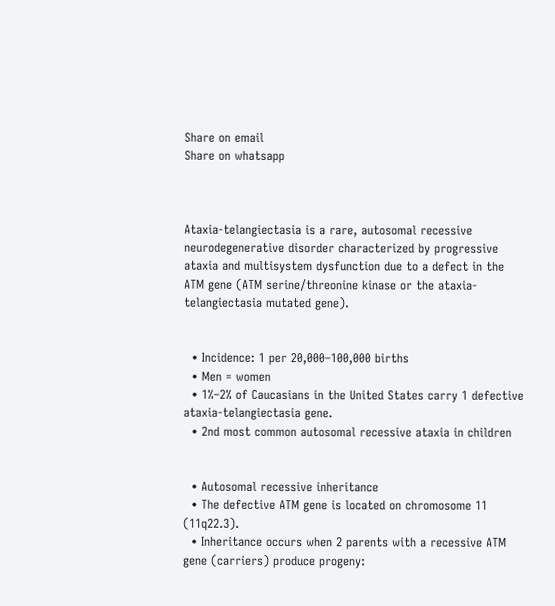Share on email
Share on whatsapp



Ataxia-telangiectasia is a rare, autosomal recessive neurodegenerative disorder characterized by progressive ataxia and multisystem dysfunction due to a defect in the ATM gene (ATM serine/threonine kinase or the ataxia-telangiectasia mutated gene).


  • Incidence: 1 per 20,000–100,000 births
  • Men = women
  • 1%–2% of Caucasians in the United States carry 1 defective ataxia-telangiectasia gene.
  • 2nd most common autosomal recessive ataxia in children


  • Autosomal recessive inheritance
  • The defective ATM gene is located on chromosome 11 (11q22.3).
  • Inheritance occurs when 2 parents with a recessive ATM gene (carriers) produce progeny: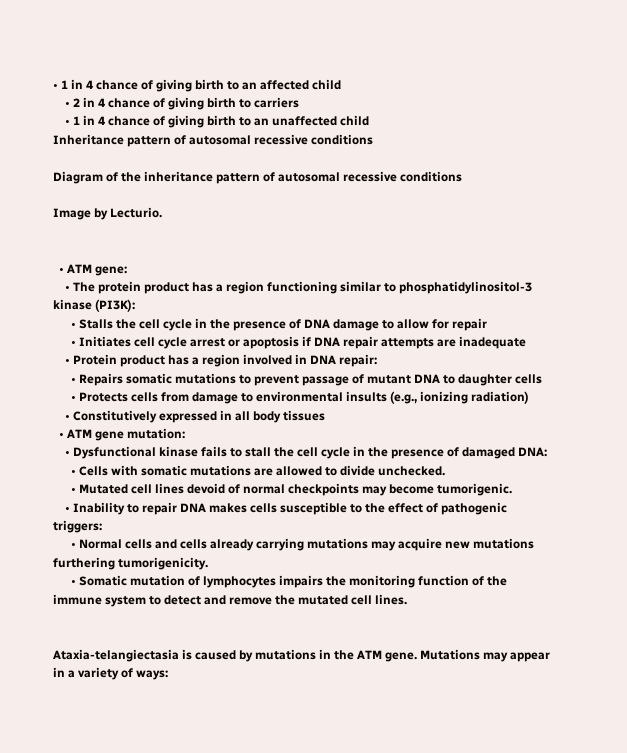• 1 in 4 chance of giving birth to an affected child
    • 2 in 4 chance of giving birth to carriers
    • 1 in 4 chance of giving birth to an unaffected child
Inheritance pattern of autosomal recessive conditions

Diagram of the inheritance pattern of autosomal recessive conditions

Image by Lecturio.


  • ATM gene:
    • The protein product has a region functioning similar to phosphatidylinositol-3 kinase (PI3K):
      • Stalls the cell cycle in the presence of DNA damage to allow for repair
      • Initiates cell cycle arrest or apoptosis if DNA repair attempts are inadequate
    • Protein product has a region involved in DNA repair:
      • Repairs somatic mutations to prevent passage of mutant DNA to daughter cells
      • Protects cells from damage to environmental insults (e.g., ionizing radiation)
    • Constitutively expressed in all body tissues
  • ATM gene mutation:
    • Dysfunctional kinase fails to stall the cell cycle in the presence of damaged DNA:
      • Cells with somatic mutations are allowed to divide unchecked.
      • Mutated cell lines devoid of normal checkpoints may become tumorigenic.
    • Inability to repair DNA makes cells susceptible to the effect of pathogenic triggers:
      • Normal cells and cells already carrying mutations may acquire new mutations furthering tumorigenicity.
      • Somatic mutation of lymphocytes impairs the monitoring function of the immune system to detect and remove the mutated cell lines.


Ataxia-telangiectasia is caused by mutations in the ATM gene. Mutations may appear in a variety of ways: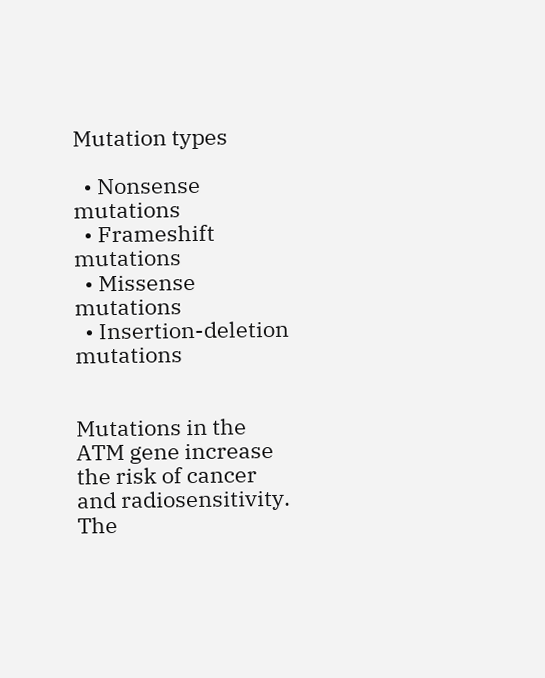Mutation types

  • Nonsense mutations
  • Frameshift mutations
  • Missense mutations
  • Insertion-deletion mutations


Mutations in the ATM gene increase the risk of cancer and radiosensitivity. The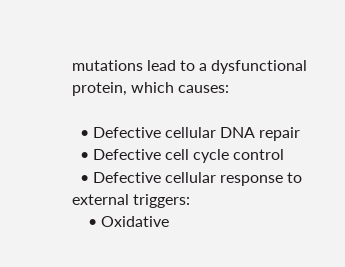mutations lead to a dysfunctional protein, which causes:

  • Defective cellular DNA repair
  • Defective cell cycle control
  • Defective cellular response to external triggers:
    • Oxidative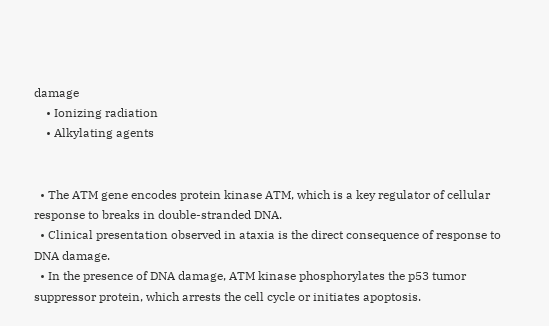damage
    • Ionizing radiation
    • Alkylating agents


  • The ATM gene encodes protein kinase ATM, which is a key regulator of cellular response to breaks in double-stranded DNA.
  • Clinical presentation observed in ataxia is the direct consequence of response to DNA damage.
  • In the presence of DNA damage, ATM kinase phosphorylates the p53 tumor suppressor protein, which arrests the cell cycle or initiates apoptosis.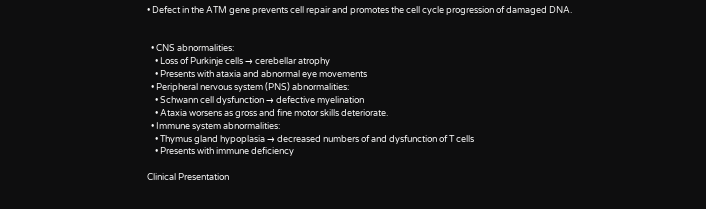• Defect in the ATM gene prevents cell repair and promotes the cell cycle progression of damaged DNA.


  • CNS abnormalities:
    • Loss of Purkinje cells → cerebellar atrophy
    • Presents with ataxia and abnormal eye movements
  • Peripheral nervous system (PNS) abnormalities:
    • Schwann cell dysfunction → defective myelination
    • Ataxia worsens as gross and fine motor skills deteriorate.
  • Immune system abnormalities:
    • Thymus gland hypoplasia → decreased numbers of and dysfunction of T cells
    • Presents with immune deficiency

Clinical Presentation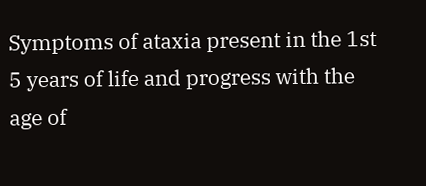Symptoms of ataxia present in the 1st 5 years of life and progress with the age of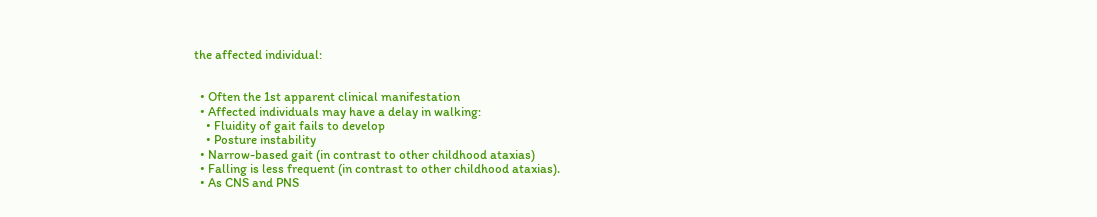the affected individual:


  • Often the 1st apparent clinical manifestation
  • Affected individuals may have a delay in walking:
    • Fluidity of gait fails to develop
    • Posture instability
  • Narrow-based gait (in contrast to other childhood ataxias)
  • Falling is less frequent (in contrast to other childhood ataxias).
  • As CNS and PNS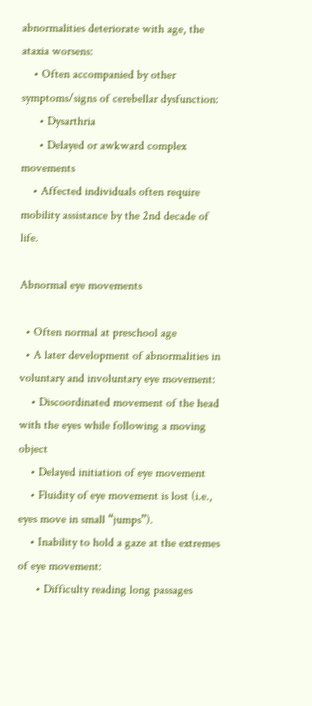abnormalities deteriorate with age, the ataxia worsens:
    • Often accompanied by other symptoms/signs of cerebellar dysfunction:
      • Dysarthria
      • Delayed or awkward complex movements
    • Affected individuals often require mobility assistance by the 2nd decade of life.

Abnormal eye movements

  • Often normal at preschool age
  • A later development of abnormalities in voluntary and involuntary eye movement:
    • Discoordinated movement of the head with the eyes while following a moving object
    • Delayed initiation of eye movement
    • Fluidity of eye movement is lost (i.e., eyes move in small “jumps”).
    • Inability to hold a gaze at the extremes of eye movement:
      • Difficulty reading long passages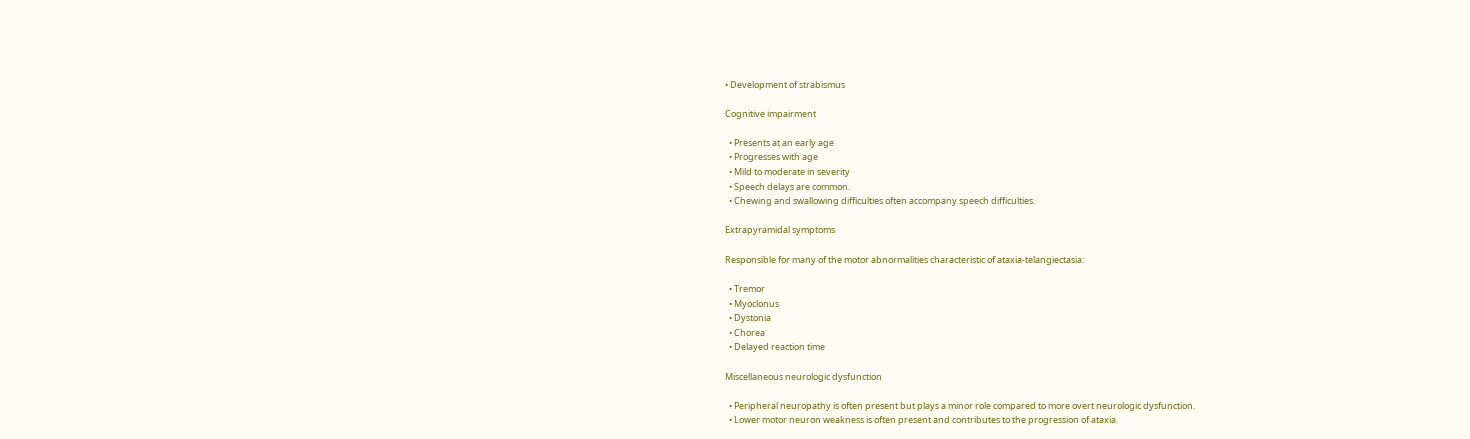• Development of strabismus

Cognitive impairment

  • Presents at an early age
  • Progresses with age
  • Mild to moderate in severity
  • Speech delays are common.
  • Chewing and swallowing difficulties often accompany speech difficulties.

Extrapyramidal symptoms

Responsible for many of the motor abnormalities characteristic of ataxia-telangiectasia:

  • Tremor
  • Myoclonus
  • Dystonia
  • Chorea
  • Delayed reaction time

Miscellaneous neurologic dysfunction

  • Peripheral neuropathy is often present but plays a minor role compared to more overt neurologic dysfunction.
  • Lower motor neuron weakness is often present and contributes to the progression of ataxia.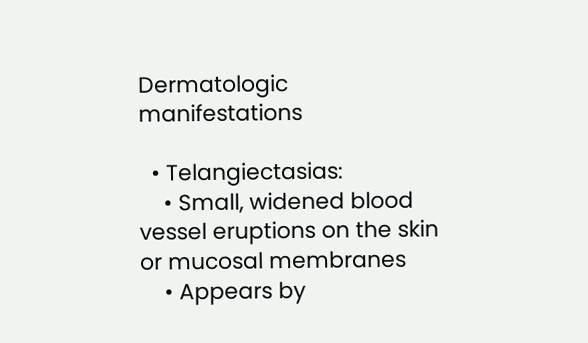Dermatologic manifestations

  • Telangiectasias:
    • Small, widened blood vessel eruptions on the skin or mucosal membranes
    • Appears by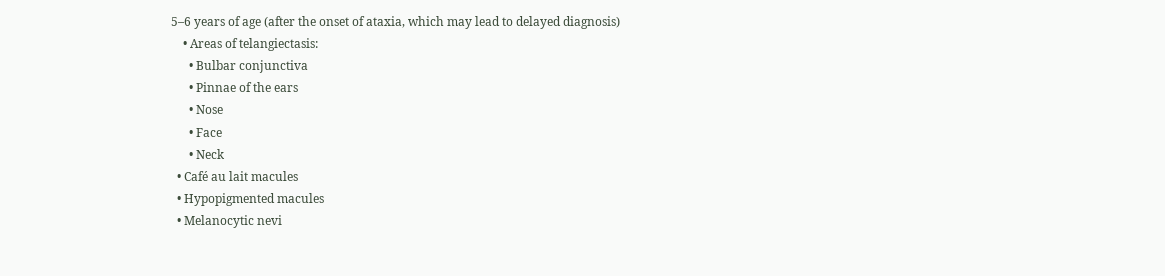5–6 years of age (after the onset of ataxia, which may lead to delayed diagnosis)
    • Areas of telangiectasis:
      • Bulbar conjunctiva
      • Pinnae of the ears
      • Nose
      • Face
      • Neck
  • Café au lait macules
  • Hypopigmented macules
  • Melanocytic nevi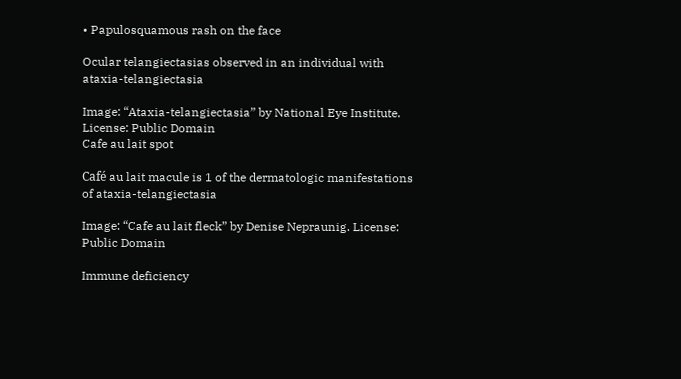• Papulosquamous rash on the face

Ocular telangiectasias observed in an individual with ataxia-telangiectasia

Image: “Ataxia-telangiectasia” by National Eye Institute. License: Public Domain
Cafe au lait spot

Café au lait macule is 1 of the dermatologic manifestations of ataxia-telangiectasia

Image: “Cafe au lait fleck” by Denise Nepraunig. License: Public Domain

Immune deficiency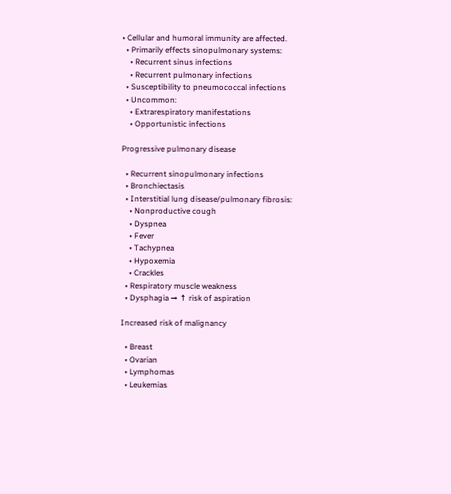• Cellular and humoral immunity are affected.
  • Primarily effects sinopulmonary systems:
    • Recurrent sinus infections
    • Recurrent pulmonary infections
  • Susceptibility to pneumococcal infections
  • Uncommon:
    • Extrarespiratory manifestations
    • Opportunistic infections

Progressive pulmonary disease

  • Recurrent sinopulmonary infections
  • Bronchiectasis
  • Interstitial lung disease/pulmonary fibrosis:
    • Nonproductive cough
    • Dyspnea
    • Fever
    • Tachypnea
    • Hypoxemia
    • Crackles
  • Respiratory muscle weakness
  • Dysphagia → ↑ risk of aspiration

Increased risk of malignancy

  • Breast
  • Ovarian
  • Lymphomas
  • Leukemias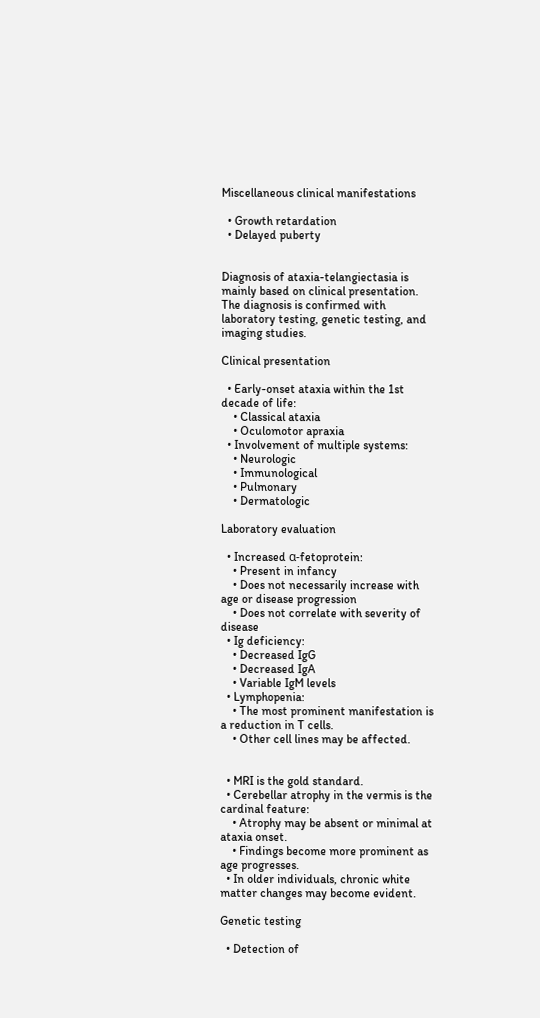Miscellaneous clinical manifestations

  • Growth retardation
  • Delayed puberty


Diagnosis of ataxia-telangiectasia is mainly based on clinical presentation. The diagnosis is confirmed with laboratory testing, genetic testing, and imaging studies.

Clinical presentation

  • Early-onset ataxia within the 1st decade of life:
    • Classical ataxia
    • Oculomotor apraxia
  • Involvement of multiple systems:
    • Neurologic
    • Immunological
    • Pulmonary
    • Dermatologic

Laboratory evaluation

  • Increased α-fetoprotein:
    • Present in infancy
    • Does not necessarily increase with age or disease progression
    • Does not correlate with severity of disease
  • Ig deficiency:
    • Decreased IgG
    • Decreased IgA
    • Variable IgM levels
  • Lymphopenia:
    • The most prominent manifestation is a reduction in T cells.
    • Other cell lines may be affected.


  • MRI is the gold standard.
  • Cerebellar atrophy in the vermis is the cardinal feature:
    • Atrophy may be absent or minimal at ataxia onset.
    • Findings become more prominent as age progresses.
  • In older individuals, chronic white matter changes may become evident.

Genetic testing

  • Detection of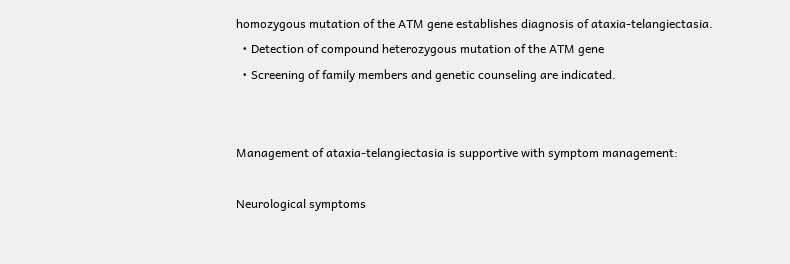homozygous mutation of the ATM gene establishes diagnosis of ataxia-telangiectasia.
  • Detection of compound heterozygous mutation of the ATM gene
  • Screening of family members and genetic counseling are indicated.


Management of ataxia-telangiectasia is supportive with symptom management:

Neurological symptoms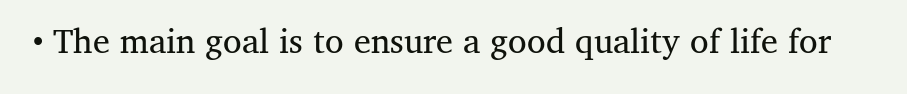• The main goal is to ensure a good quality of life for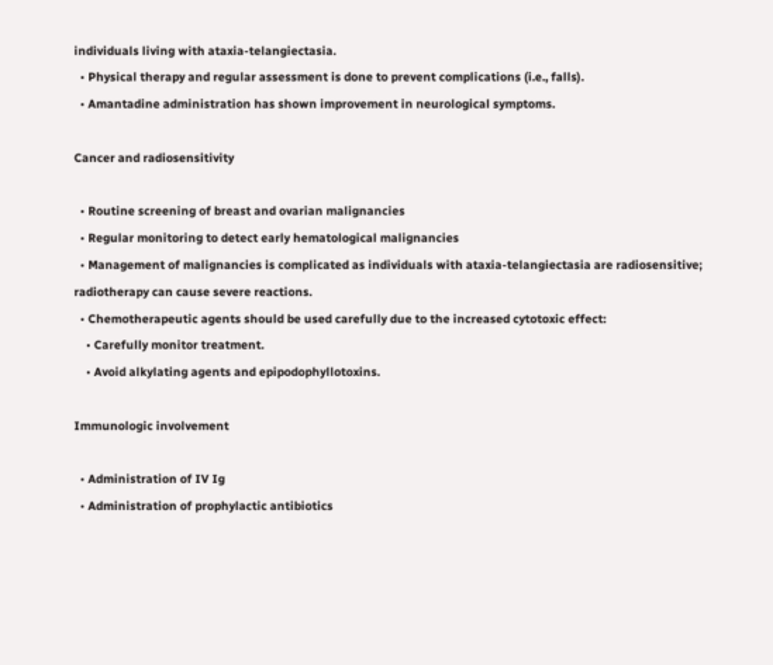individuals living with ataxia-telangiectasia.
  • Physical therapy and regular assessment is done to prevent complications (i.e., falls).
  • Amantadine administration has shown improvement in neurological symptoms.

Cancer and radiosensitivity

  • Routine screening of breast and ovarian malignancies
  • Regular monitoring to detect early hematological malignancies
  • Management of malignancies is complicated as individuals with ataxia-telangiectasia are radiosensitive; radiotherapy can cause severe reactions.
  • Chemotherapeutic agents should be used carefully due to the increased cytotoxic effect:
    • Carefully monitor treatment.
    • Avoid alkylating agents and epipodophyllotoxins.

Immunologic involvement

  • Administration of IV Ig
  • Administration of prophylactic antibiotics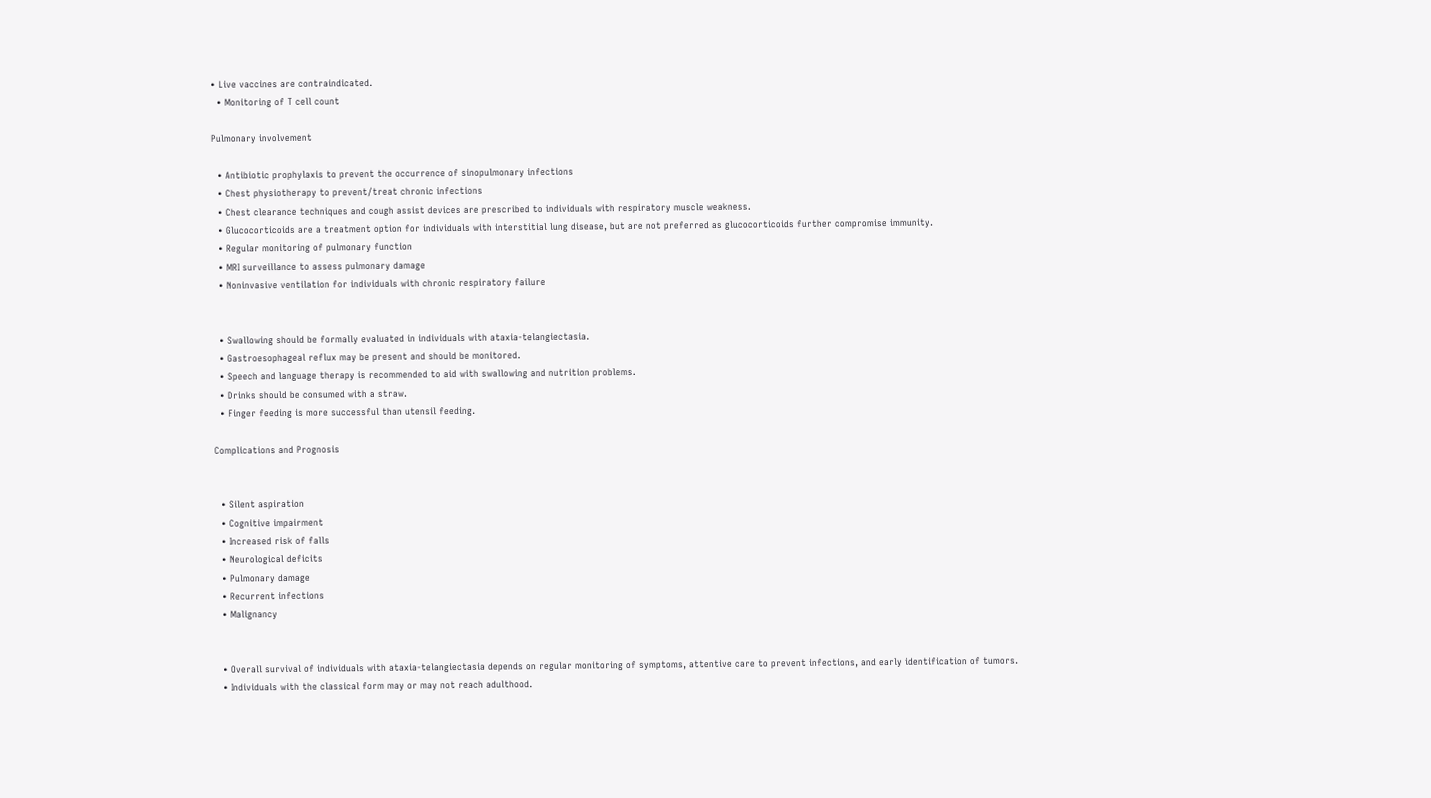• Live vaccines are contraindicated.
  • Monitoring of T cell count

Pulmonary involvement

  • Antibiotic prophylaxis to prevent the occurrence of sinopulmonary infections
  • Chest physiotherapy to prevent/treat chronic infections
  • Chest clearance techniques and cough assist devices are prescribed to individuals with respiratory muscle weakness.
  • Glucocorticoids are a treatment option for individuals with interstitial lung disease, but are not preferred as glucocorticoids further compromise immunity.
  • Regular monitoring of pulmonary function
  • MRI surveillance to assess pulmonary damage
  • Noninvasive ventilation for individuals with chronic respiratory failure


  • Swallowing should be formally evaluated in individuals with ataxia-telangiectasia.
  • Gastroesophageal reflux may be present and should be monitored.
  • Speech and language therapy is recommended to aid with swallowing and nutrition problems.
  • Drinks should be consumed with a straw.
  • Finger feeding is more successful than utensil feeding.

Complications and Prognosis


  • Silent aspiration
  • Cognitive impairment
  • Increased risk of falls
  • Neurological deficits
  • Pulmonary damage
  • Recurrent infections
  • Malignancy


  • Overall survival of individuals with ataxia-telangiectasia depends on regular monitoring of symptoms, attentive care to prevent infections, and early identification of tumors.
  • Individuals with the classical form may or may not reach adulthood.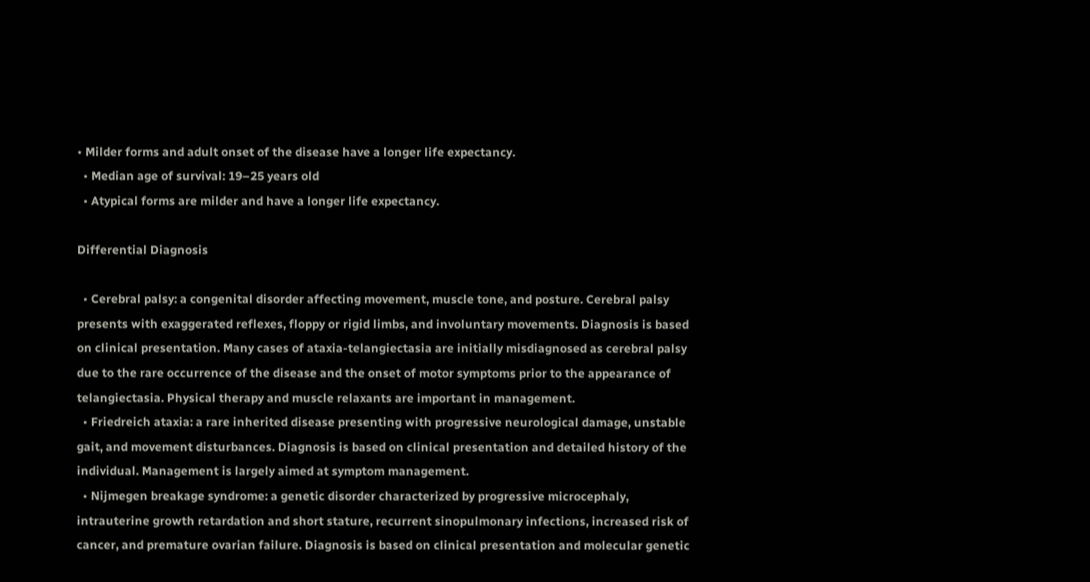• Milder forms and adult onset of the disease have a longer life expectancy.
  • Median age of survival: 19–25 years old
  • Atypical forms are milder and have a longer life expectancy.

Differential Diagnosis

  • Cerebral palsy: a congenital disorder affecting movement, muscle tone, and posture. Cerebral palsy presents with exaggerated reflexes, floppy or rigid limbs, and involuntary movements. Diagnosis is based on clinical presentation. Many cases of ataxia-telangiectasia are initially misdiagnosed as cerebral palsy due to the rare occurrence of the disease and the onset of motor symptoms prior to the appearance of telangiectasia. Physical therapy and muscle relaxants are important in management.
  • Friedreich ataxia: a rare inherited disease presenting with progressive neurological damage, unstable gait, and movement disturbances. Diagnosis is based on clinical presentation and detailed history of the individual. Management is largely aimed at symptom management.
  • Nijmegen breakage syndrome: a genetic disorder characterized by progressive microcephaly, intrauterine growth retardation and short stature, recurrent sinopulmonary infections, increased risk of cancer, and premature ovarian failure. Diagnosis is based on clinical presentation and molecular genetic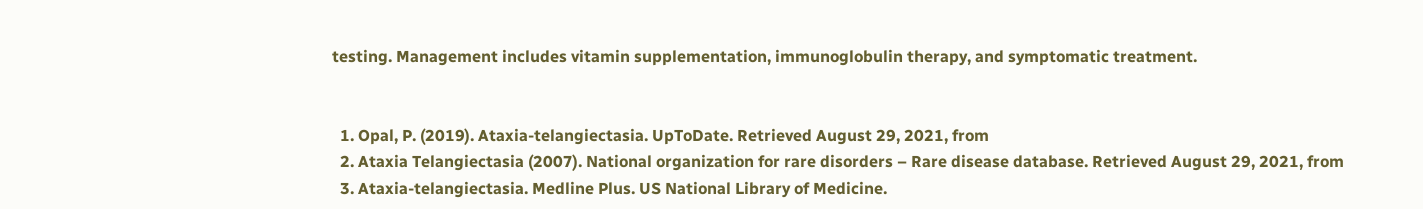testing. Management includes vitamin supplementation, immunoglobulin therapy, and symptomatic treatment.


  1. Opal, P. (2019). Ataxia-telangiectasia. UpToDate. Retrieved August 29, 2021, from
  2. Ataxia Telangiectasia (2007). National organization for rare disorders – Rare disease database. Retrieved August 29, 2021, from
  3. Ataxia-telangiectasia. Medline Plus. US National Library of Medicine.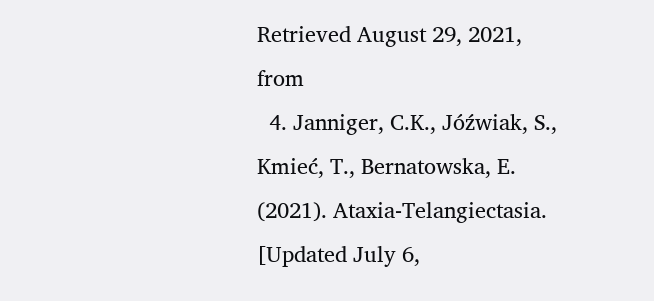Retrieved August 29, 2021, from
  4. Janniger, C.K., Jóźwiak, S., Kmieć, T., Bernatowska, E. (2021). Ataxia-Telangiectasia. [Updated July 6,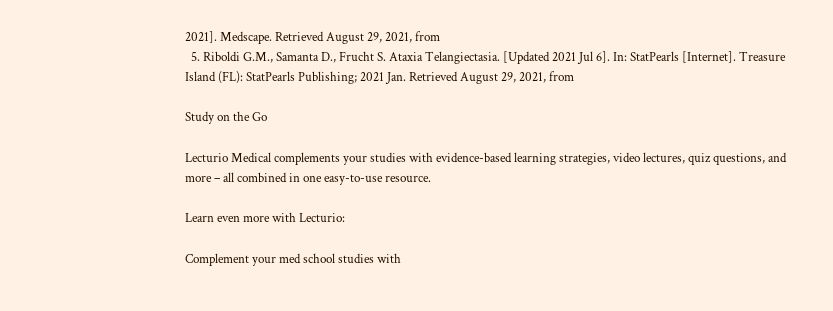2021]. Medscape. Retrieved August 29, 2021, from
  5. Riboldi G.M., Samanta D., Frucht S. Ataxia Telangiectasia. [Updated 2021 Jul 6]. In: StatPearls [Internet]. Treasure Island (FL): StatPearls Publishing; 2021 Jan. Retrieved August 29, 2021, from

Study on the Go

Lecturio Medical complements your studies with evidence-based learning strategies, video lectures, quiz questions, and more – all combined in one easy-to-use resource.

Learn even more with Lecturio:

Complement your med school studies with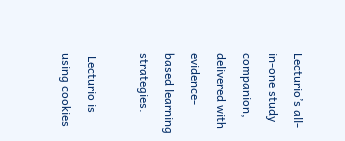Lecturio’s all-in-one study companion, delivered with evidence-based learning strategies.

 Lecturio is using cookies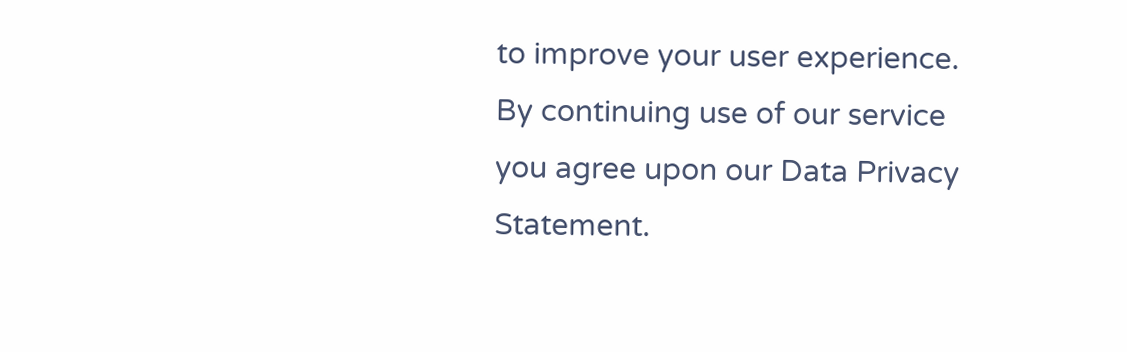to improve your user experience. By continuing use of our service you agree upon our Data Privacy Statement.